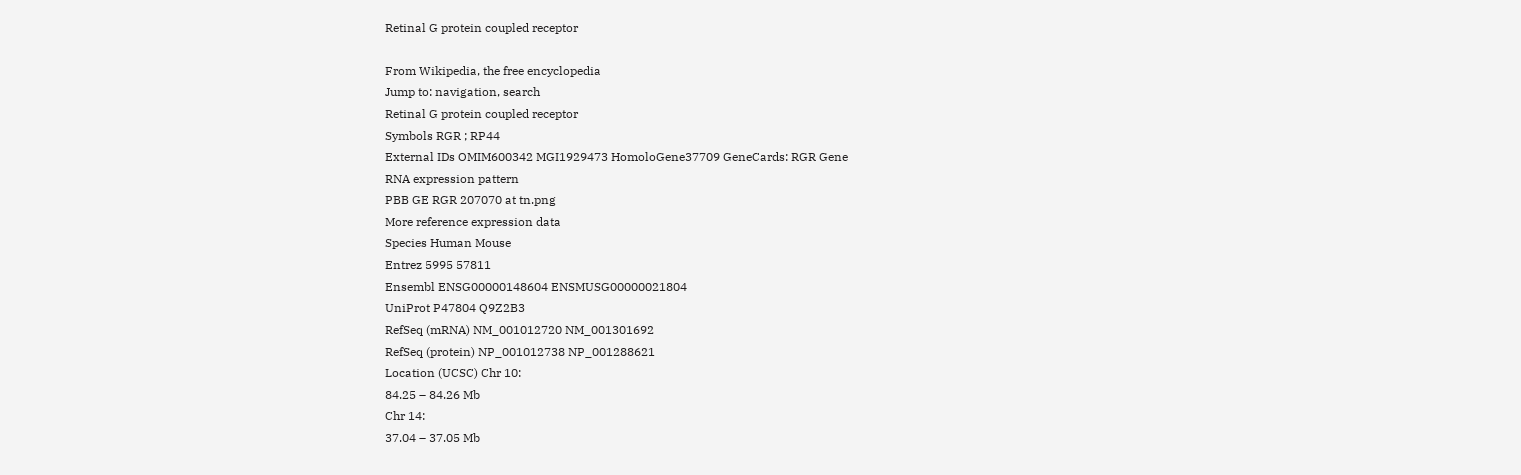Retinal G protein coupled receptor

From Wikipedia, the free encyclopedia
Jump to: navigation, search
Retinal G protein coupled receptor
Symbols RGR ; RP44
External IDs OMIM600342 MGI1929473 HomoloGene37709 GeneCards: RGR Gene
RNA expression pattern
PBB GE RGR 207070 at tn.png
More reference expression data
Species Human Mouse
Entrez 5995 57811
Ensembl ENSG00000148604 ENSMUSG00000021804
UniProt P47804 Q9Z2B3
RefSeq (mRNA) NM_001012720 NM_001301692
RefSeq (protein) NP_001012738 NP_001288621
Location (UCSC) Chr 10:
84.25 – 84.26 Mb
Chr 14:
37.04 – 37.05 Mb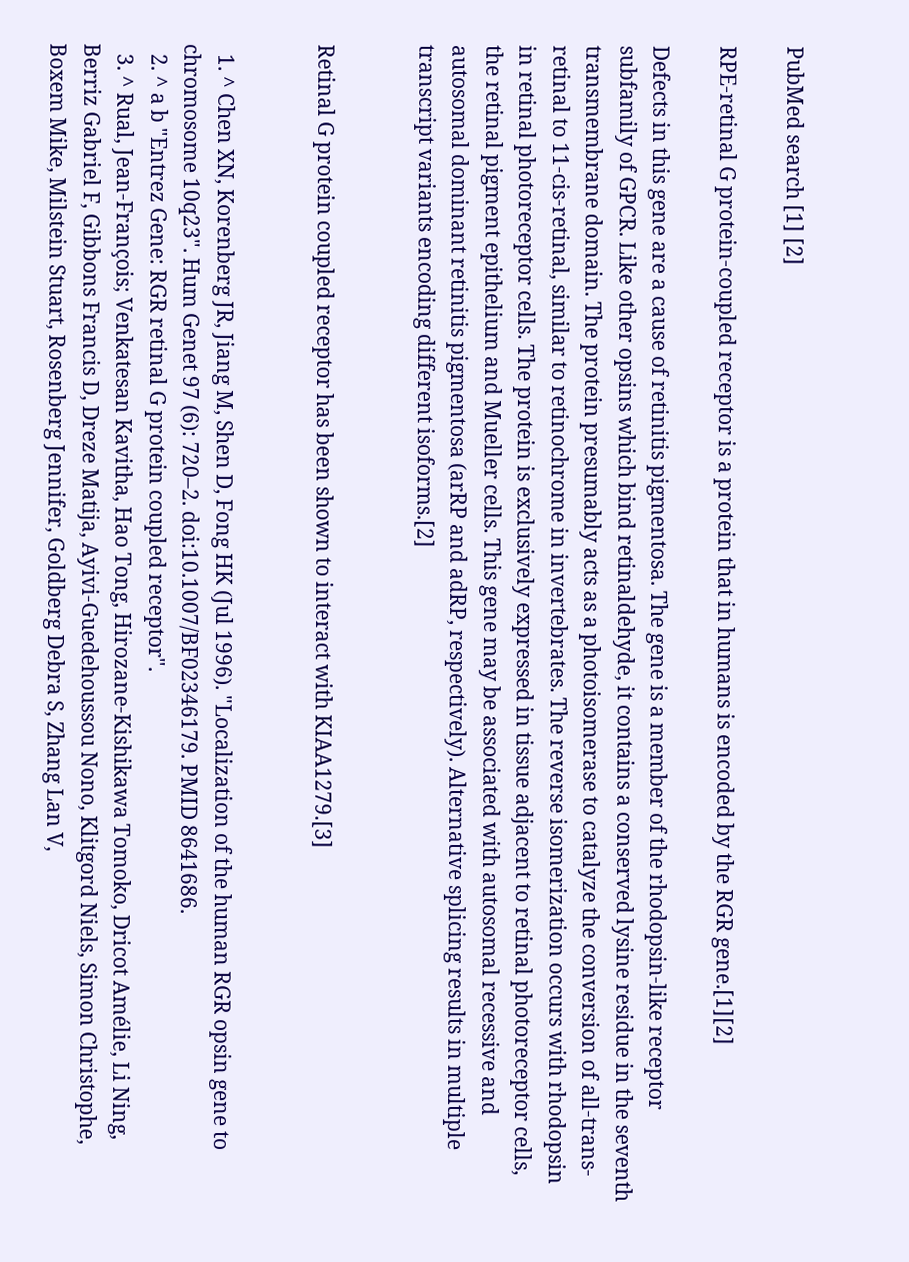PubMed search [1] [2]

RPE-retinal G protein-coupled receptor is a protein that in humans is encoded by the RGR gene.[1][2]

Defects in this gene are a cause of retinitis pigmentosa. The gene is a member of the rhodopsin-like receptor subfamily of GPCR. Like other opsins which bind retinaldehyde, it contains a conserved lysine residue in the seventh transmembrane domain. The protein presumably acts as a photoisomerase to catalyze the conversion of all-trans-retinal to 11-cis-retinal, similar to retinochrome in invertebrates. The reverse isomerization occurs with rhodopsin in retinal photoreceptor cells. The protein is exclusively expressed in tissue adjacent to retinal photoreceptor cells, the retinal pigment epithelium and Mueller cells. This gene may be associated with autosomal recessive and autosomal dominant retinitis pigmentosa (arRP and adRP, respectively). Alternative splicing results in multiple transcript variants encoding different isoforms.[2]


Retinal G protein coupled receptor has been shown to interact with KIAA1279.[3]


  1. ^ Chen XN, Korenberg JR, Jiang M, Shen D, Fong HK (Jul 1996). "Localization of the human RGR opsin gene to chromosome 10q23". Hum Genet 97 (6): 720–2. doi:10.1007/BF02346179. PMID 8641686.
  2. ^ a b "Entrez Gene: RGR retinal G protein coupled receptor".
  3. ^ Rual, Jean-François; Venkatesan Kavitha, Hao Tong, Hirozane-Kishikawa Tomoko, Dricot Amélie, Li Ning, Berriz Gabriel F, Gibbons Francis D, Dreze Matija, Ayivi-Guedehoussou Nono, Klitgord Niels, Simon Christophe, Boxem Mike, Milstein Stuart, Rosenberg Jennifer, Goldberg Debra S, Zhang Lan V,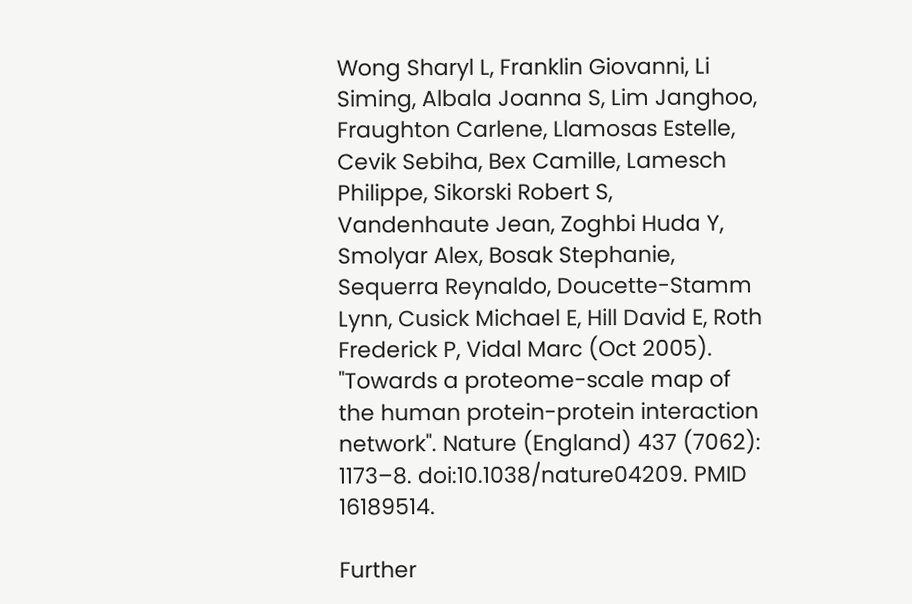Wong Sharyl L, Franklin Giovanni, Li Siming, Albala Joanna S, Lim Janghoo, Fraughton Carlene, Llamosas Estelle, Cevik Sebiha, Bex Camille, Lamesch Philippe, Sikorski Robert S, Vandenhaute Jean, Zoghbi Huda Y, Smolyar Alex, Bosak Stephanie, Sequerra Reynaldo, Doucette-Stamm Lynn, Cusick Michael E, Hill David E, Roth Frederick P, Vidal Marc (Oct 2005). "Towards a proteome-scale map of the human protein-protein interaction network". Nature (England) 437 (7062): 1173–8. doi:10.1038/nature04209. PMID 16189514.

Further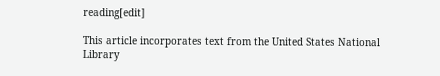reading[edit]

This article incorporates text from the United States National Library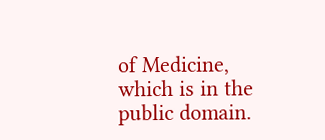of Medicine, which is in the public domain.